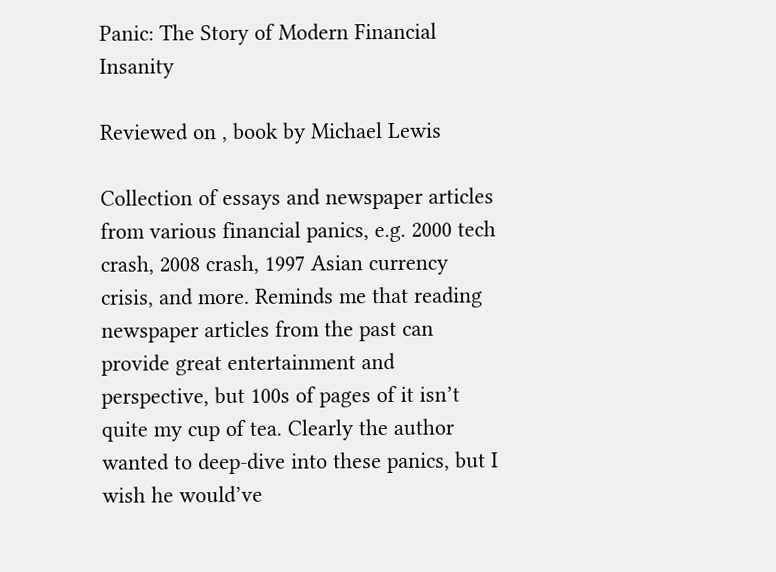Panic: The Story of Modern Financial Insanity

Reviewed on , book by Michael Lewis

Collection of essays and newspaper articles from various financial panics, e.g. 2000 tech crash, 2008 crash, 1997 Asian currency crisis, and more. Reminds me that reading newspaper articles from the past can provide great entertainment and perspective, but 100s of pages of it isn’t quite my cup of tea. Clearly the author wanted to deep-dive into these panics, but I wish he would’ve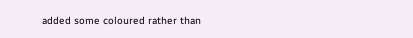added some coloured rather than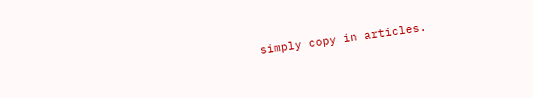simply copy in articles.